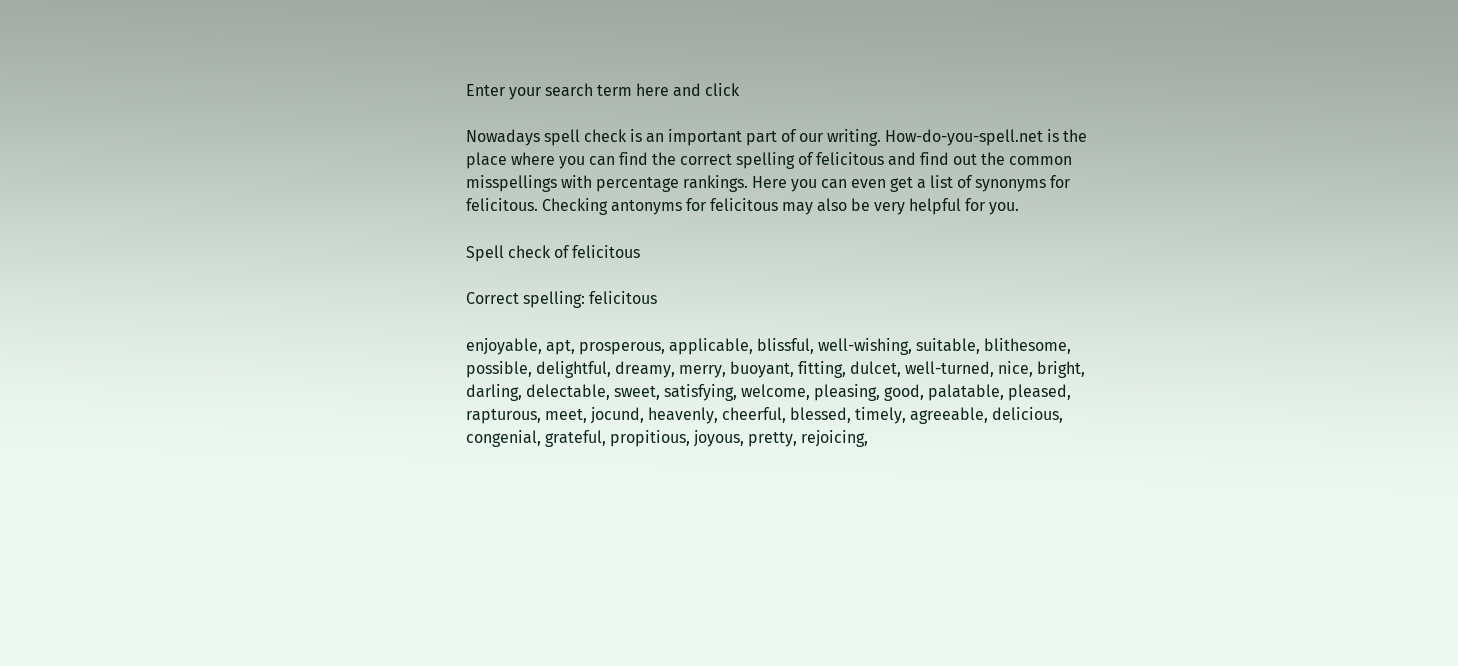Enter your search term here and click

Nowadays spell check is an important part of our writing. How-do-you-spell.net is the place where you can find the correct spelling of felicitous and find out the common misspellings with percentage rankings. Here you can even get a list of synonyms for felicitous. Checking antonyms for felicitous may also be very helpful for you.

Spell check of felicitous

Correct spelling: felicitous

enjoyable, apt, prosperous, applicable, blissful, well-wishing, suitable, blithesome, possible, delightful, dreamy, merry, buoyant, fitting, dulcet, well-turned, nice, bright, darling, delectable, sweet, satisfying, welcome, pleasing, good, palatable, pleased, rapturous, meet, jocund, heavenly, cheerful, blessed, timely, agreeable, delicious, congenial, grateful, propitious, joyous, pretty, rejoicing,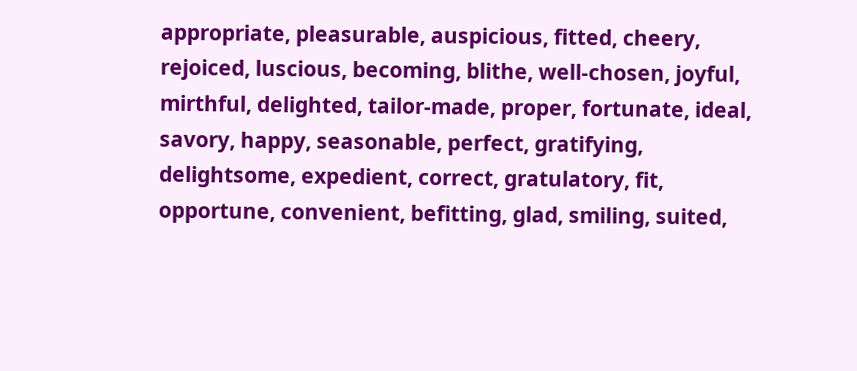appropriate, pleasurable, auspicious, fitted, cheery, rejoiced, luscious, becoming, blithe, well-chosen, joyful, mirthful, delighted, tailor-made, proper, fortunate, ideal, savory, happy, seasonable, perfect, gratifying, delightsome, expedient, correct, gratulatory, fit, opportune, convenient, befitting, glad, smiling, suited,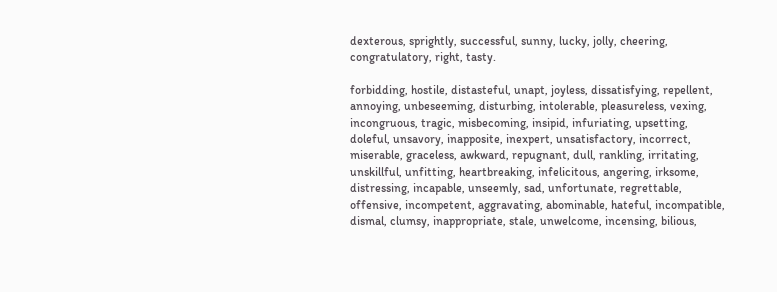dexterous, sprightly, successful, sunny, lucky, jolly, cheering, congratulatory, right, tasty.

forbidding, hostile, distasteful, unapt, joyless, dissatisfying, repellent, annoying, unbeseeming, disturbing, intolerable, pleasureless, vexing, incongruous, tragic, misbecoming, insipid, infuriating, upsetting, doleful, unsavory, inapposite, inexpert, unsatisfactory, incorrect, miserable, graceless, awkward, repugnant, dull, rankling, irritating, unskillful, unfitting, heartbreaking, infelicitous, angering, irksome, distressing, incapable, unseemly, sad, unfortunate, regrettable, offensive, incompetent, aggravating, abominable, hateful, incompatible, dismal, clumsy, inappropriate, stale, unwelcome, incensing, bilious,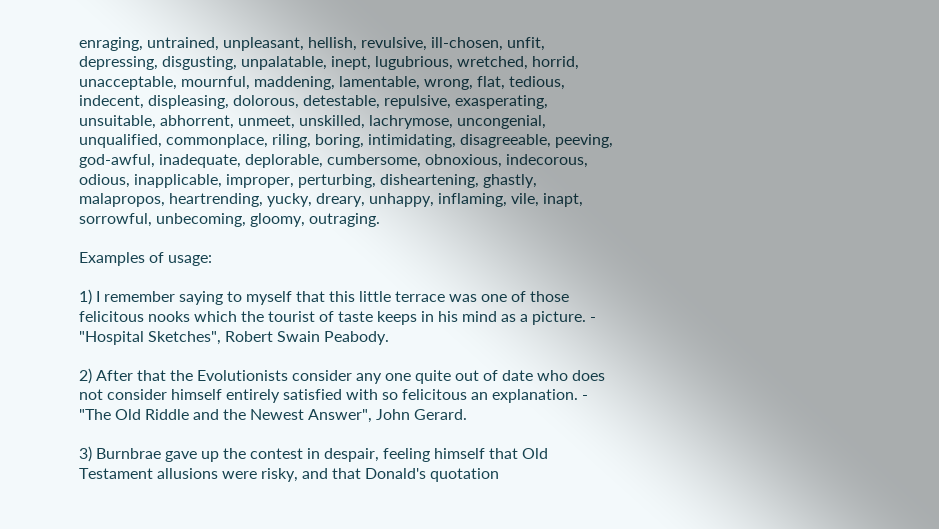enraging, untrained, unpleasant, hellish, revulsive, ill-chosen, unfit, depressing, disgusting, unpalatable, inept, lugubrious, wretched, horrid, unacceptable, mournful, maddening, lamentable, wrong, flat, tedious, indecent, displeasing, dolorous, detestable, repulsive, exasperating, unsuitable, abhorrent, unmeet, unskilled, lachrymose, uncongenial, unqualified, commonplace, riling, boring, intimidating, disagreeable, peeving, god-awful, inadequate, deplorable, cumbersome, obnoxious, indecorous, odious, inapplicable, improper, perturbing, disheartening, ghastly, malapropos, heartrending, yucky, dreary, unhappy, inflaming, vile, inapt, sorrowful, unbecoming, gloomy, outraging.

Examples of usage:

1) I remember saying to myself that this little terrace was one of those felicitous nooks which the tourist of taste keeps in his mind as a picture. - "Hospital Sketches", Robert Swain Peabody.

2) After that the Evolutionists consider any one quite out of date who does not consider himself entirely satisfied with so felicitous an explanation. - "The Old Riddle and the Newest Answer", John Gerard.

3) Burnbrae gave up the contest in despair, feeling himself that Old Testament allusions were risky, and that Donald's quotation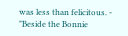was less than felicitous. - "Beside the Bonnie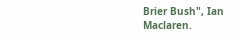Brier Bush", Ian Maclaren.